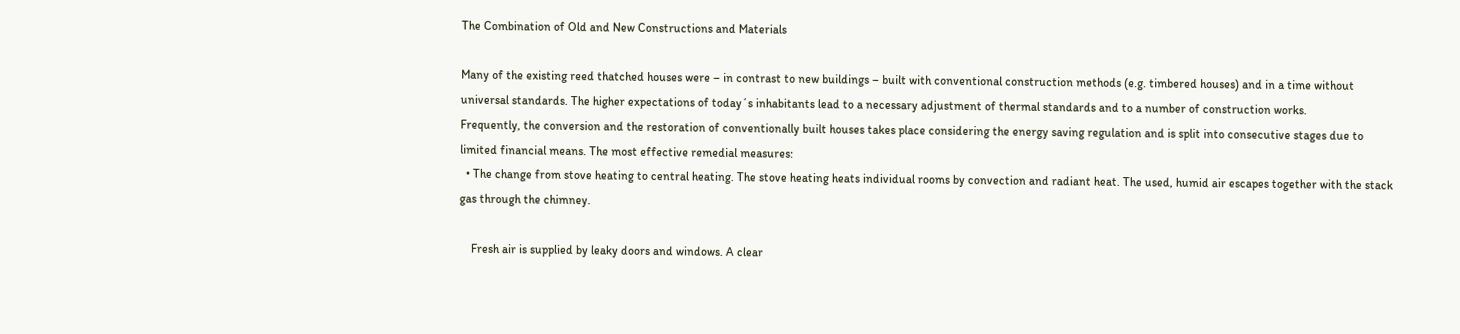The Combination of Old and New Constructions and Materials

Many of the existing reed thatched houses were – in contrast to new buildings – built with conventional construction methods (e.g. timbered houses) and in a time without universal standards. The higher expectations of today´s inhabitants lead to a necessary adjustment of thermal standards and to a number of construction works.
Frequently, the conversion and the restoration of conventionally built houses takes place considering the energy saving regulation and is split into consecutive stages due to limited financial means. The most effective remedial measures:
  • The change from stove heating to central heating. The stove heating heats individual rooms by convection and radiant heat. The used, humid air escapes together with the stack gas through the chimney.

    Fresh air is supplied by leaky doors and windows. A clear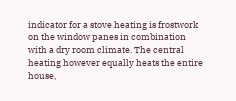indicator for a stove heating is frostwork on the window panes in combination with a dry room climate. The central heating however equally heats the entire house,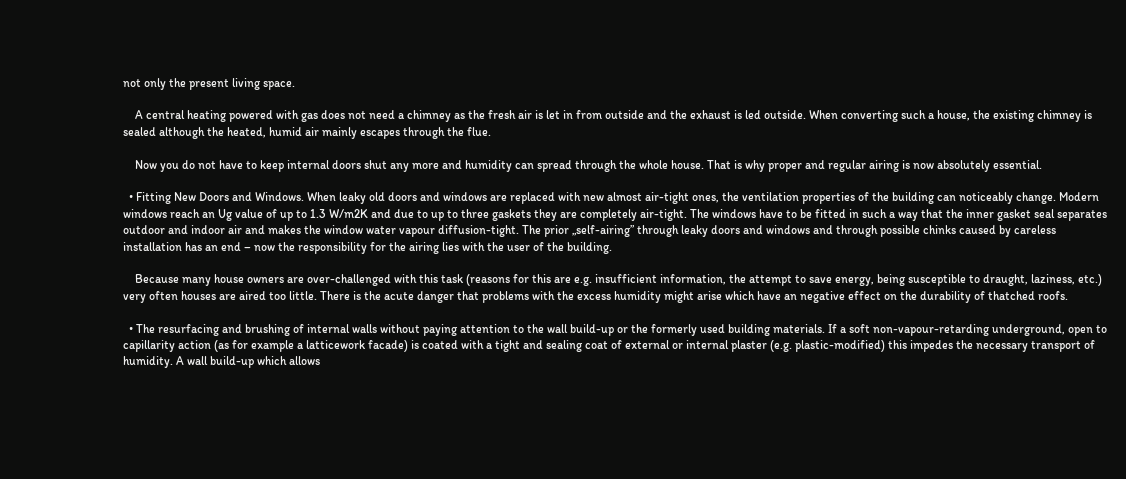not only the present living space.

    A central heating powered with gas does not need a chimney as the fresh air is let in from outside and the exhaust is led outside. When converting such a house, the existing chimney is sealed although the heated, humid air mainly escapes through the flue.

    Now you do not have to keep internal doors shut any more and humidity can spread through the whole house. That is why proper and regular airing is now absolutely essential.

  • Fitting New Doors and Windows. When leaky old doors and windows are replaced with new almost air-tight ones, the ventilation properties of the building can noticeably change. Modern windows reach an Ug value of up to 1.3 W/m2K and due to up to three gaskets they are completely air-tight. The windows have to be fitted in such a way that the inner gasket seal separates outdoor and indoor air and makes the window water vapour diffusion-tight. The prior „self-airing” through leaky doors and windows and through possible chinks caused by careless installation has an end – now the responsibility for the airing lies with the user of the building.

    Because many house owners are over-challenged with this task (reasons for this are e.g. insufficient information, the attempt to save energy, being susceptible to draught, laziness, etc.) very often houses are aired too little. There is the acute danger that problems with the excess humidity might arise which have an negative effect on the durability of thatched roofs.

  • The resurfacing and brushing of internal walls without paying attention to the wall build-up or the formerly used building materials. If a soft non-vapour-retarding underground, open to capillarity action (as for example a latticework facade) is coated with a tight and sealing coat of external or internal plaster (e.g. plastic-modified) this impedes the necessary transport of humidity. A wall build-up which allows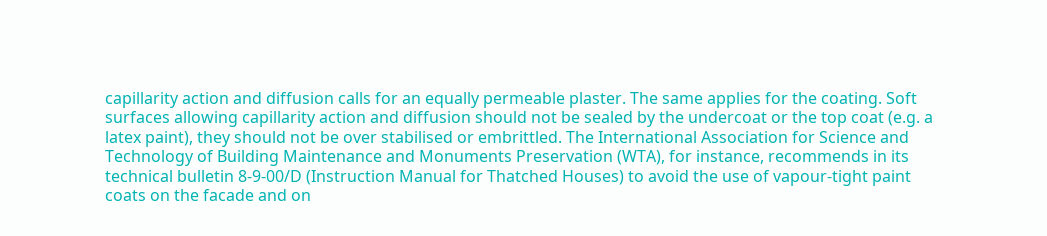capillarity action and diffusion calls for an equally permeable plaster. The same applies for the coating. Soft surfaces allowing capillarity action and diffusion should not be sealed by the undercoat or the top coat (e.g. a latex paint), they should not be over stabilised or embrittled. The International Association for Science and Technology of Building Maintenance and Monuments Preservation (WTA), for instance, recommends in its technical bulletin 8-9-00/D (Instruction Manual for Thatched Houses) to avoid the use of vapour-tight paint coats on the facade and on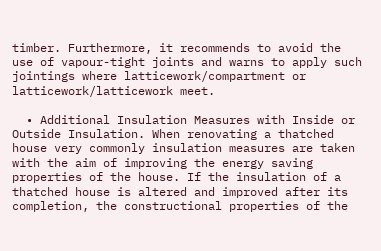timber. Furthermore, it recommends to avoid the use of vapour-tight joints and warns to apply such jointings where latticework/compartment or latticework/latticework meet.

  • Additional Insulation Measures with Inside or Outside Insulation. When renovating a thatched house very commonly insulation measures are taken with the aim of improving the energy saving properties of the house. If the insulation of a thatched house is altered and improved after its completion, the constructional properties of the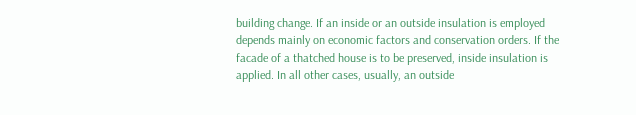building change. If an inside or an outside insulation is employed depends mainly on economic factors and conservation orders. If the facade of a thatched house is to be preserved, inside insulation is applied. In all other cases, usually, an outside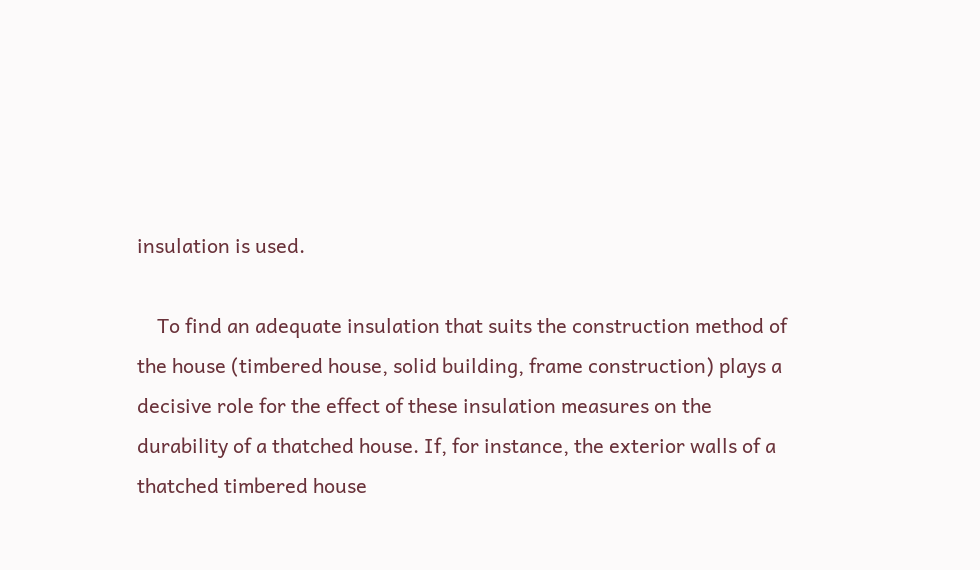insulation is used.

    To find an adequate insulation that suits the construction method of the house (timbered house, solid building, frame construction) plays a decisive role for the effect of these insulation measures on the durability of a thatched house. If, for instance, the exterior walls of a thatched timbered house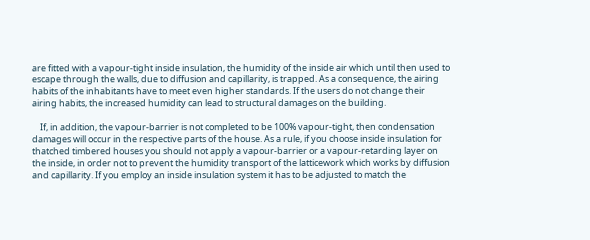are fitted with a vapour-tight inside insulation, the humidity of the inside air which until then used to escape through the walls, due to diffusion and capillarity, is trapped. As a consequence, the airing habits of the inhabitants have to meet even higher standards. If the users do not change their airing habits, the increased humidity can lead to structural damages on the building.

    If, in addition, the vapour-barrier is not completed to be 100% vapour-tight, then condensation damages will occur in the respective parts of the house. As a rule, if you choose inside insulation for thatched timbered houses you should not apply a vapour-barrier or a vapour-retarding layer on the inside, in order not to prevent the humidity transport of the latticework which works by diffusion and capillarity. If you employ an inside insulation system it has to be adjusted to match the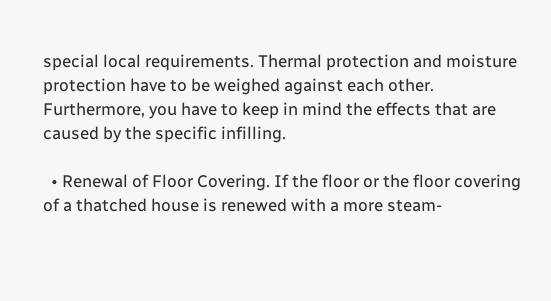special local requirements. Thermal protection and moisture protection have to be weighed against each other. Furthermore, you have to keep in mind the effects that are caused by the specific infilling.

  • Renewal of Floor Covering. If the floor or the floor covering of a thatched house is renewed with a more steam-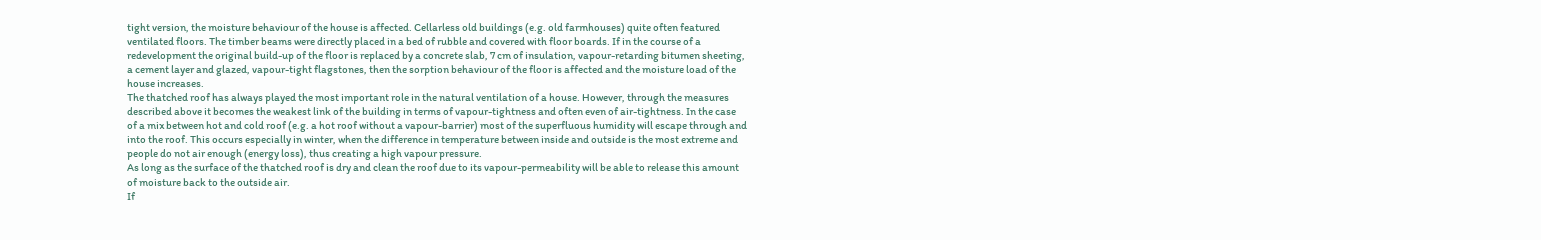tight version, the moisture behaviour of the house is affected. Cellarless old buildings (e.g. old farmhouses) quite often featured ventilated floors. The timber beams were directly placed in a bed of rubble and covered with floor boards. If in the course of a redevelopment the original build-up of the floor is replaced by a concrete slab, 7 cm of insulation, vapour-retarding bitumen sheeting, a cement layer and glazed, vapour-tight flagstones, then the sorption behaviour of the floor is affected and the moisture load of the house increases.
The thatched roof has always played the most important role in the natural ventilation of a house. However, through the measures described above it becomes the weakest link of the building in terms of vapour-tightness and often even of air-tightness. In the case of a mix between hot and cold roof (e.g. a hot roof without a vapour-barrier) most of the superfluous humidity will escape through and into the roof. This occurs especially in winter, when the difference in temperature between inside and outside is the most extreme and people do not air enough (energy loss), thus creating a high vapour pressure.
As long as the surface of the thatched roof is dry and clean the roof due to its vapour-permeability will be able to release this amount of moisture back to the outside air.
If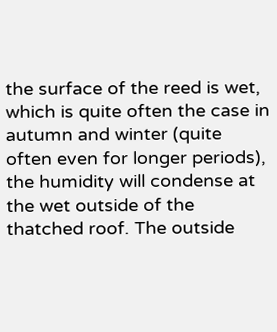the surface of the reed is wet, which is quite often the case in autumn and winter (quite often even for longer periods), the humidity will condense at the wet outside of the thatched roof. The outside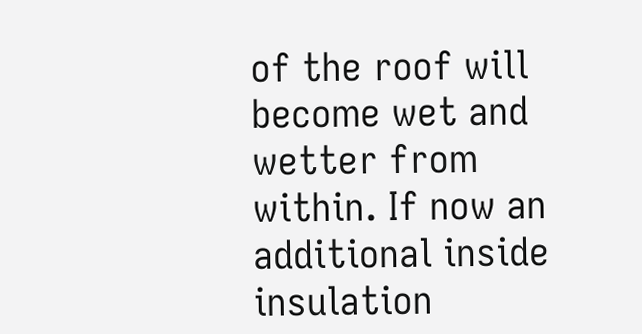of the roof will become wet and wetter from within. If now an additional inside insulation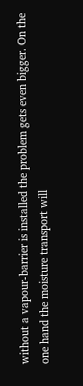without a vapour-barrier is installed the problem gets even bigger. On the one hand the moisture transport will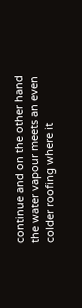continue and on the other hand the water vapour meets an even colder roofing where it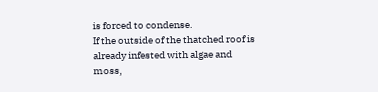is forced to condense.
If the outside of the thatched roof is already infested with algae and moss,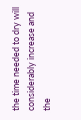the time needed to dry will considerably increase and the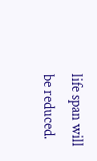life span will be reduced.